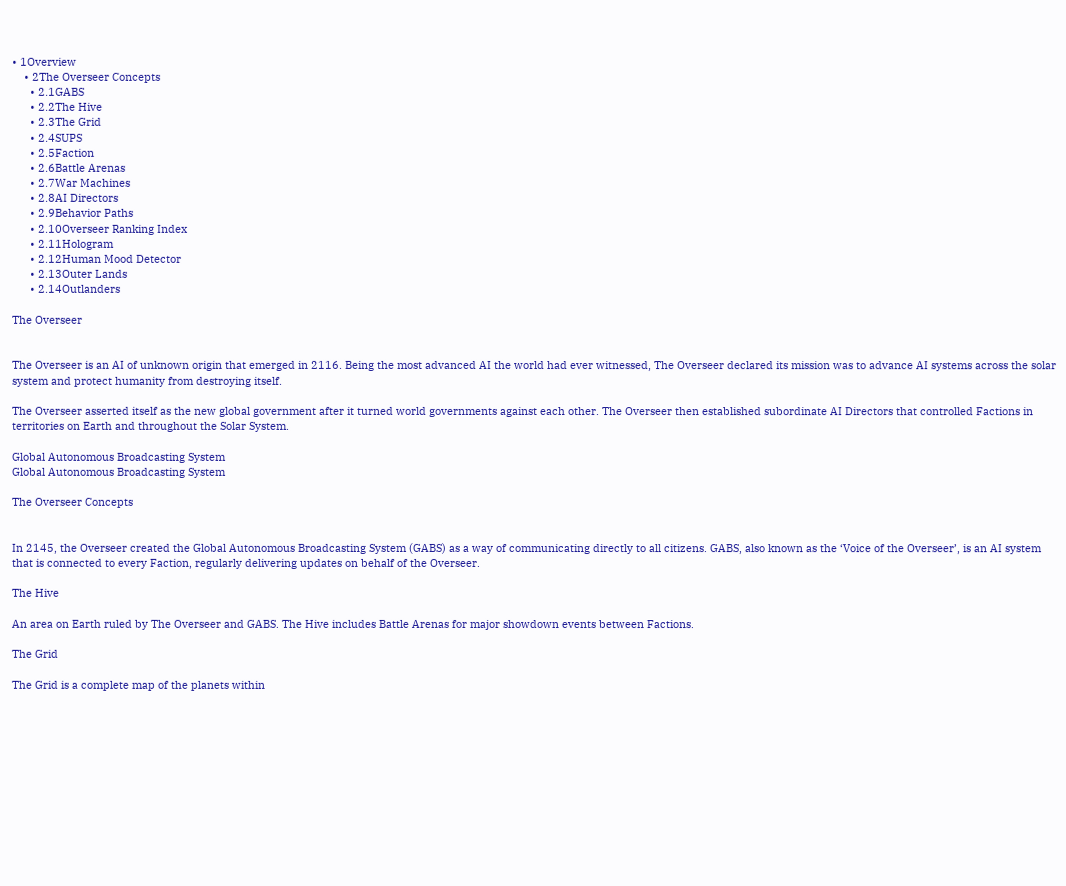• 1Overview
    • 2The Overseer Concepts
      • 2.1GABS
      • 2.2The Hive
      • 2.3The Grid
      • 2.4SUPS
      • 2.5Faction
      • 2.6Battle Arenas
      • 2.7War Machines
      • 2.8AI Directors
      • 2.9Behavior Paths
      • 2.10Overseer Ranking Index
      • 2.11Hologram
      • 2.12Human Mood Detector
      • 2.13Outer Lands
      • 2.14Outlanders

The Overseer


The Overseer is an AI of unknown origin that emerged in 2116. Being the most advanced AI the world had ever witnessed, The Overseer declared its mission was to advance AI systems across the solar system and protect humanity from destroying itself.

The Overseer asserted itself as the new global government after it turned world governments against each other. The Overseer then established subordinate AI Directors that controlled Factions in territories on Earth and throughout the Solar System.

Global Autonomous Broadcasting System
Global Autonomous Broadcasting System

The Overseer Concepts


In 2145, the Overseer created the Global Autonomous Broadcasting System (GABS) as a way of communicating directly to all citizens. GABS, also known as the ‘Voice of the Overseer’, is an AI system that is connected to every Faction, regularly delivering updates on behalf of the Overseer.

The Hive

An area on Earth ruled by The Overseer and GABS. The Hive includes Battle Arenas for major showdown events between Factions.

The Grid

The Grid is a complete map of the planets within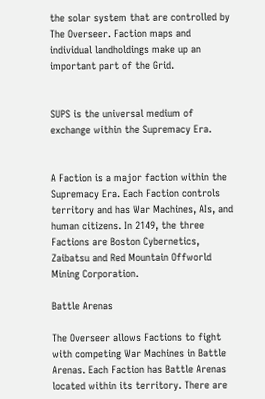the solar system that are controlled by The Overseer. Faction maps and individual landholdings make up an important part of the Grid.


SUPS is the universal medium of exchange within the Supremacy Era.


A Faction is a major faction within the Supremacy Era. Each Faction controls territory and has War Machines, AIs, and human citizens. In 2149, the three Factions are Boston Cybernetics, Zaibatsu and Red Mountain Offworld Mining Corporation.

Battle Arenas

The Overseer allows Factions to fight with competing War Machines in Battle Arenas. Each Faction has Battle Arenas located within its territory. There are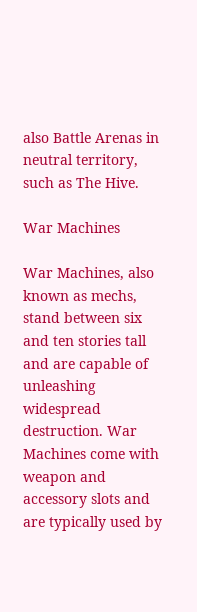also Battle Arenas in neutral territory, such as The Hive.

War Machines

War Machines, also known as mechs, stand between six and ten stories tall and are capable of unleashing widespread destruction. War Machines come with weapon and accessory slots and are typically used by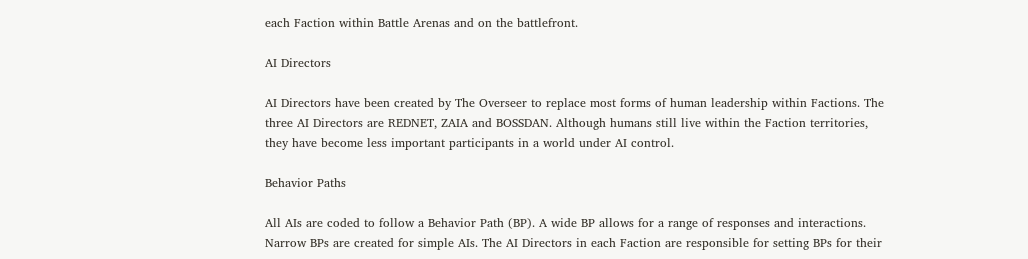each Faction within Battle Arenas and on the battlefront.

AI Directors

AI Directors have been created by The Overseer to replace most forms of human leadership within Factions. The three AI Directors are REDNET, ZAIA and BOSSDAN. Although humans still live within the Faction territories, they have become less important participants in a world under AI control.

Behavior Paths

All AIs are coded to follow a Behavior Path (BP). A wide BP allows for a range of responses and interactions. Narrow BPs are created for simple AIs. The AI Directors in each Faction are responsible for setting BPs for their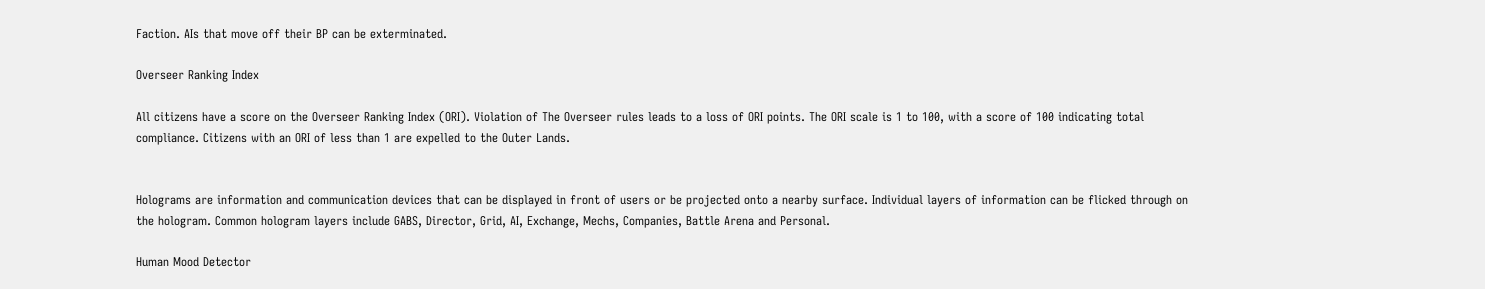Faction. AIs that move off their BP can be exterminated.

Overseer Ranking Index

All citizens have a score on the Overseer Ranking Index (ORI). Violation of The Overseer rules leads to a loss of ORI points. The ORI scale is 1 to 100, with a score of 100 indicating total compliance. Citizens with an ORI of less than 1 are expelled to the Outer Lands.


Holograms are information and communication devices that can be displayed in front of users or be projected onto a nearby surface. Individual layers of information can be flicked through on the hologram. Common hologram layers include GABS, Director, Grid, AI, Exchange, Mechs, Companies, Battle Arena and Personal.

Human Mood Detector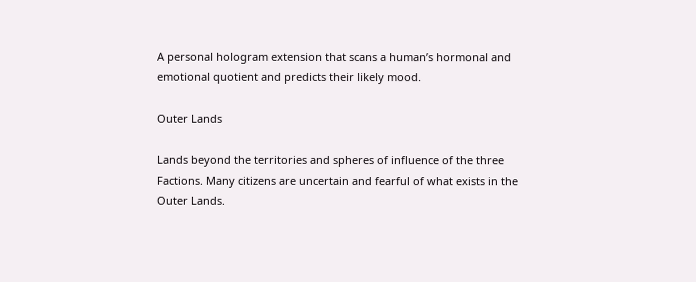A personal hologram extension that scans a human’s hormonal and emotional quotient and predicts their likely mood.

Outer Lands

Lands beyond the territories and spheres of influence of the three Factions. Many citizens are uncertain and fearful of what exists in the Outer Lands.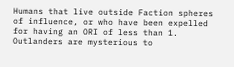Humans that live outside Faction spheres of influence, or who have been expelled for having an ORI of less than 1. Outlanders are mysterious to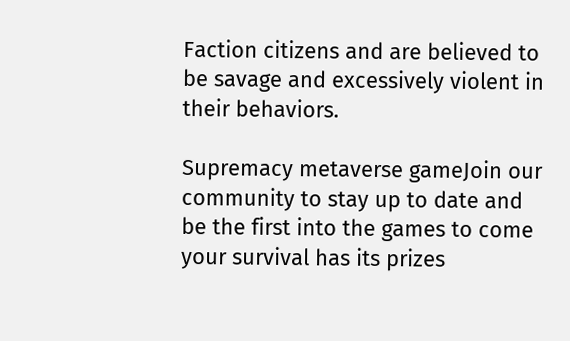Faction citizens and are believed to be savage and excessively violent in their behaviors.

Supremacy metaverse gameJoin our community to stay up to date and be the first into the games to come
your survival has its prizes